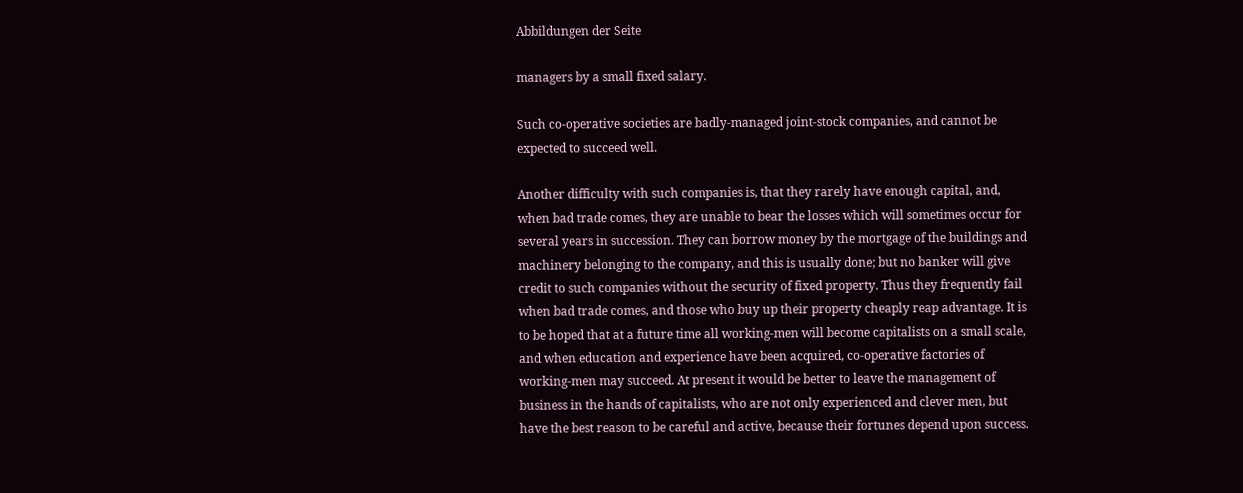Abbildungen der Seite

managers by a small fixed salary.

Such co-operative societies are badly-managed joint-stock companies, and cannot be expected to succeed well.

Another difficulty with such companies is, that they rarely have enough capital, and, when bad trade comes, they are unable to bear the losses which will sometimes occur for several years in succession. They can borrow money by the mortgage of the buildings and machinery belonging to the company, and this is usually done; but no banker will give credit to such companies without the security of fixed property. Thus they frequently fail when bad trade comes, and those who buy up their property cheaply reap advantage. It is to be hoped that at a future time all working-men will become capitalists on a small scale, and when education and experience have been acquired, co-operative factories of working-men may succeed. At present it would be better to leave the management of business in the hands of capitalists, who are not only experienced and clever men, but have the best reason to be careful and active, because their fortunes depend upon success.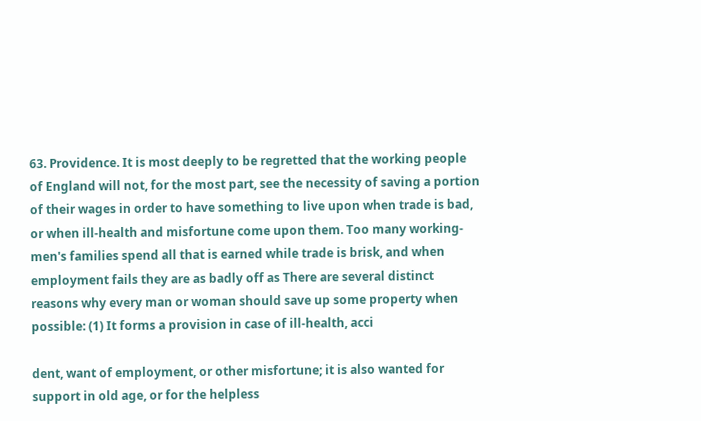63. Providence. It is most deeply to be regretted that the working people of England will not, for the most part, see the necessity of saving a portion of their wages in order to have something to live upon when trade is bad, or when ill-health and misfortune come upon them. Too many working-men's families spend all that is earned while trade is brisk, and when employment fails they are as badly off as There are several distinct reasons why every man or woman should save up some property when possible: (1) It forms a provision in case of ill-health, acci

dent, want of employment, or other misfortune; it is also wanted for support in old age, or for the helpless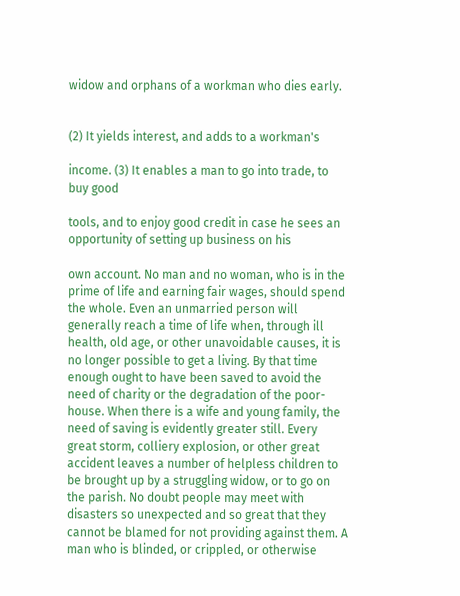widow and orphans of a workman who dies early.


(2) It yields interest, and adds to a workman's

income. (3) It enables a man to go into trade, to buy good

tools, and to enjoy good credit in case he sees an opportunity of setting up business on his

own account. No man and no woman, who is in the prime of life and earning fair wages, should spend the whole. Even an unmarried person will generally reach a time of life when, through ill health, old age, or other unavoidable causes, it is no longer possible to get a living. By that time enough ought to have been saved to avoid the need of charity or the degradation of the poor-house. When there is a wife and young family, the need of saving is evidently greater still. Every great storm, colliery explosion, or other great accident leaves a number of helpless children to be brought up by a struggling widow, or to go on the parish. No doubt people may meet with disasters so unexpected and so great that they cannot be blamed for not providing against them. A man who is blinded, or crippled, or otherwise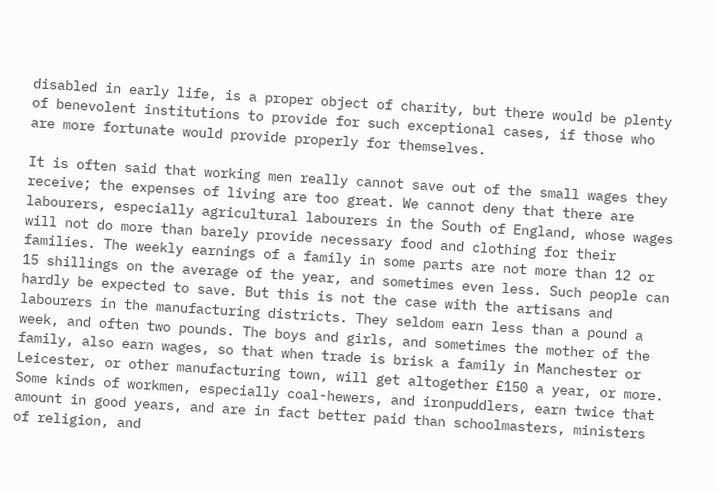disabled in early life, is a proper object of charity, but there would be plenty of benevolent institutions to provide for such exceptional cases, if those who are more fortunate would provide properly for themselves.

It is often said that working men really cannot save out of the small wages they receive; the expenses of living are too great. We cannot deny that there are labourers, especially agricultural labourers in the South of England, whose wages will not do more than barely provide necessary food and clothing for their families. The weekly earnings of a family in some parts are not more than 12 or 15 shillings on the average of the year, and sometimes even less. Such people can hardly be expected to save. But this is not the case with the artisans and labourers in the manufacturing districts. They seldom earn less than a pound a week, and often two pounds. The boys and girls, and sometimes the mother of the family, also earn wages, so that when trade is brisk a family in Manchester or Leicester, or other manufacturing town, will get altogether £150 a year, or more. Some kinds of workmen, especially coal-hewers, and ironpuddlers, earn twice that amount in good years, and are in fact better paid than schoolmasters, ministers of religion, and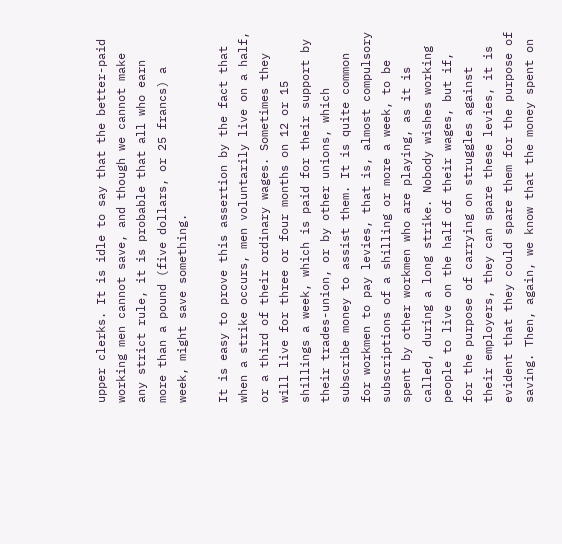upper clerks. It is idle to say that the better-paid working men cannot save, and though we cannot make any strict rule, it is probable that all who earn more than a pound (five dollars, or 25 francs) a week, might save something.

It is easy to prove this assertion by the fact that when a strike occurs, men voluntarily live on a half, or a third of their ordinary wages. Sometimes they will live for three or four months on 12 or 15 shillings a week, which is paid for their support by their trades-union, or by other unions, which subscribe money to assist them. It is quite common for workmen to pay levies, that is, almost compulsory subscriptions of a shilling or more a week, to be spent by other workmen who are playing, as it is called, during a long strike. Nobody wishes working people to live on the half of their wages, but if, for the purpose of carrying on struggles against their employers, they can spare these levies, it is evident that they could spare them for the purpose of saving. Then, again, we know that the money spent on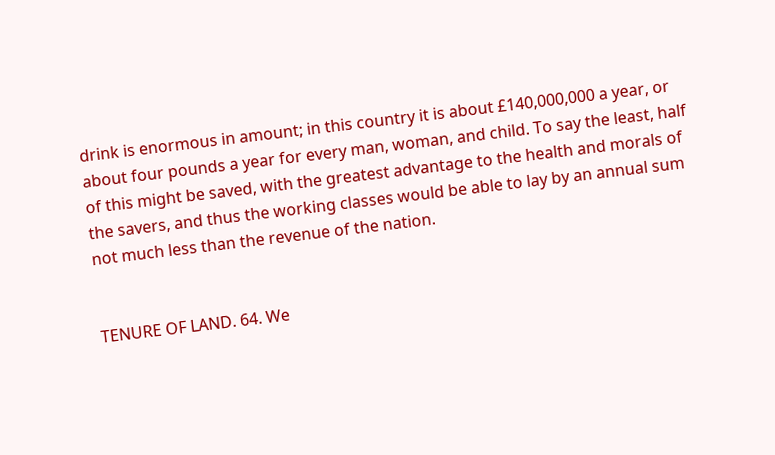drink is enormous in amount; in this country it is about £140,000,000 a year, or about four pounds a year for every man, woman, and child. To say the least, half of this might be saved, with the greatest advantage to the health and morals of the savers, and thus the working classes would be able to lay by an annual sum not much less than the revenue of the nation.


TENURE OF LAND. 64. We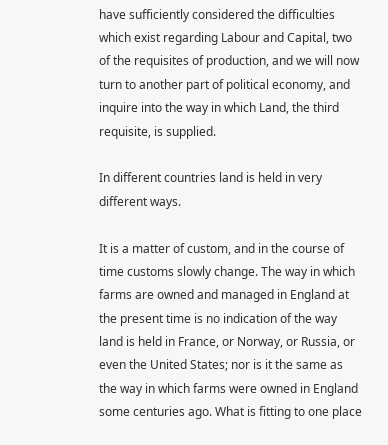have sufficiently considered the difficulties which exist regarding Labour and Capital, two of the requisites of production, and we will now turn to another part of political economy, and inquire into the way in which Land, the third requisite, is supplied.

In different countries land is held in very different ways.

It is a matter of custom, and in the course of time customs slowly change. The way in which farms are owned and managed in England at the present time is no indication of the way land is held in France, or Norway, or Russia, or even the United States; nor is it the same as the way in which farms were owned in England some centuries ago. What is fitting to one place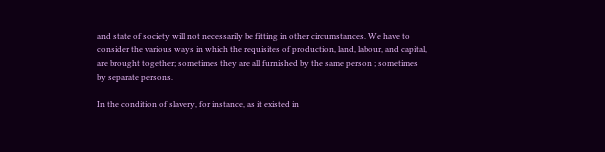and state of society will not necessarily be fitting in other circumstances. We have to consider the various ways in which the requisites of production, land, labour, and capital, are brought together; sometimes they are all furnished by the same person ; sometimes by separate persons.

In the condition of slavery, for instance, as it existed in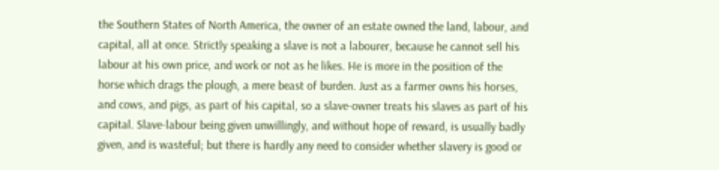the Southern States of North America, the owner of an estate owned the land, labour, and capital, all at once. Strictly speaking a slave is not a labourer, because he cannot sell his labour at his own price, and work or not as he likes. He is more in the position of the horse which drags the plough, a mere beast of burden. Just as a farmer owns his horses, and cows, and pigs, as part of his capital, so a slave-owner treats his slaves as part of his capital. Slave-labour being given unwillingly, and without hope of reward, is usually badly given, and is wasteful; but there is hardly any need to consider whether slavery is good or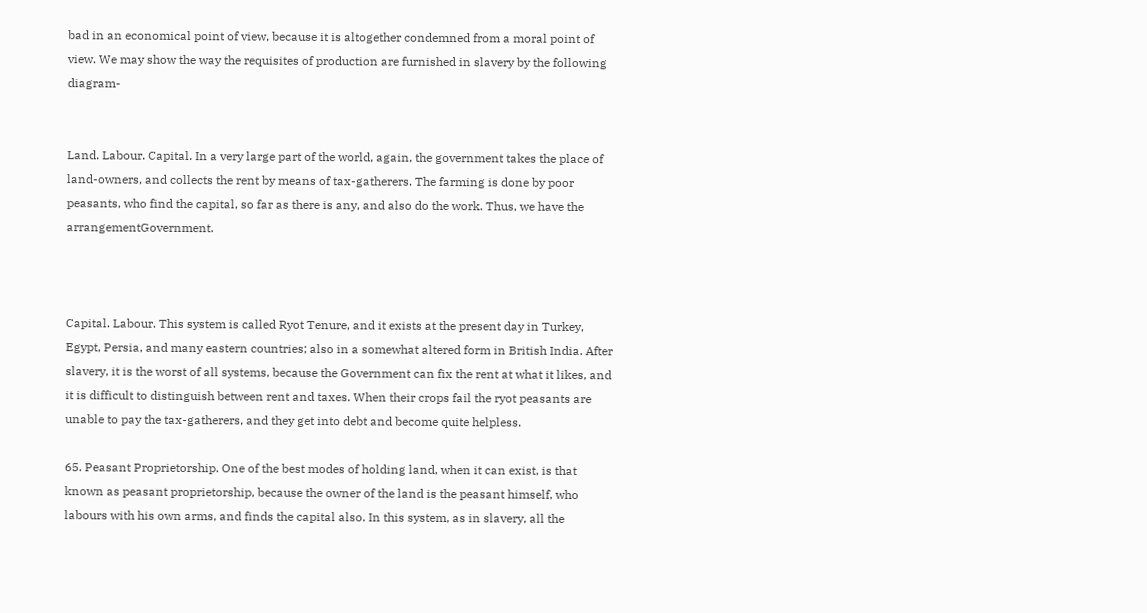bad in an economical point of view, because it is altogether condemned from a moral point of view. We may show the way the requisites of production are furnished in slavery by the following diagram-


Land. Labour. Capital. In a very large part of the world, again, the government takes the place of land-owners, and collects the rent by means of tax-gatherers. The farming is done by poor peasants, who find the capital, so far as there is any, and also do the work. Thus, we have the arrangementGovernment.



Capital. Labour. This system is called Ryot Tenure, and it exists at the present day in Turkey, Egypt, Persia, and many eastern countries; also in a somewhat altered form in British India. After slavery, it is the worst of all systems, because the Government can fix the rent at what it likes, and it is difficult to distinguish between rent and taxes. When their crops fail the ryot peasants are unable to pay the tax-gatherers, and they get into debt and become quite helpless.

65. Peasant Proprietorship. One of the best modes of holding land, when it can exist, is that known as peasant proprietorship, because the owner of the land is the peasant himself, who labours with his own arms, and finds the capital also. In this system, as in slavery, all the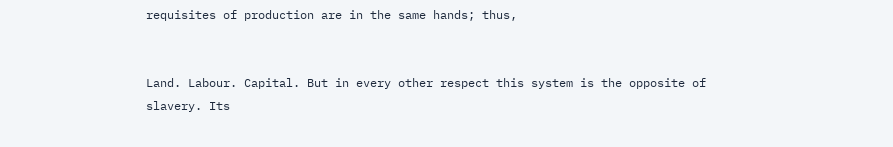requisites of production are in the same hands; thus,


Land. Labour. Capital. But in every other respect this system is the opposite of slavery. Its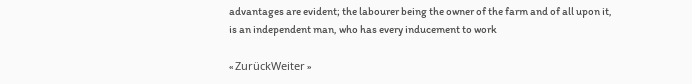advantages are evident; the labourer being the owner of the farm and of all upon it, is an independent man, who has every inducement to work

« ZurückWeiter »